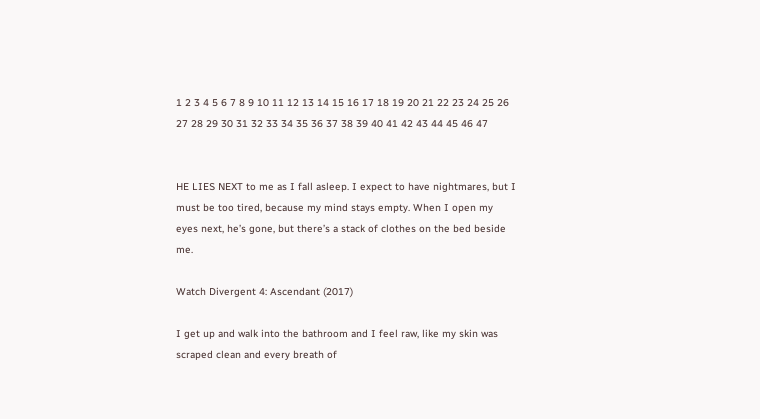1 2 3 4 5 6 7 8 9 10 11 12 13 14 15 16 17 18 19 20 21 22 23 24 25 26 27 28 29 30 31 32 33 34 35 36 37 38 39 40 41 42 43 44 45 46 47


HE LIES NEXT to me as I fall asleep. I expect to have nightmares, but I must be too tired, because my mind stays empty. When I open my eyes next, he’s gone, but there’s a stack of clothes on the bed beside me.

Watch Divergent 4: Ascendant (2017)

I get up and walk into the bathroom and I feel raw, like my skin was scraped clean and every breath of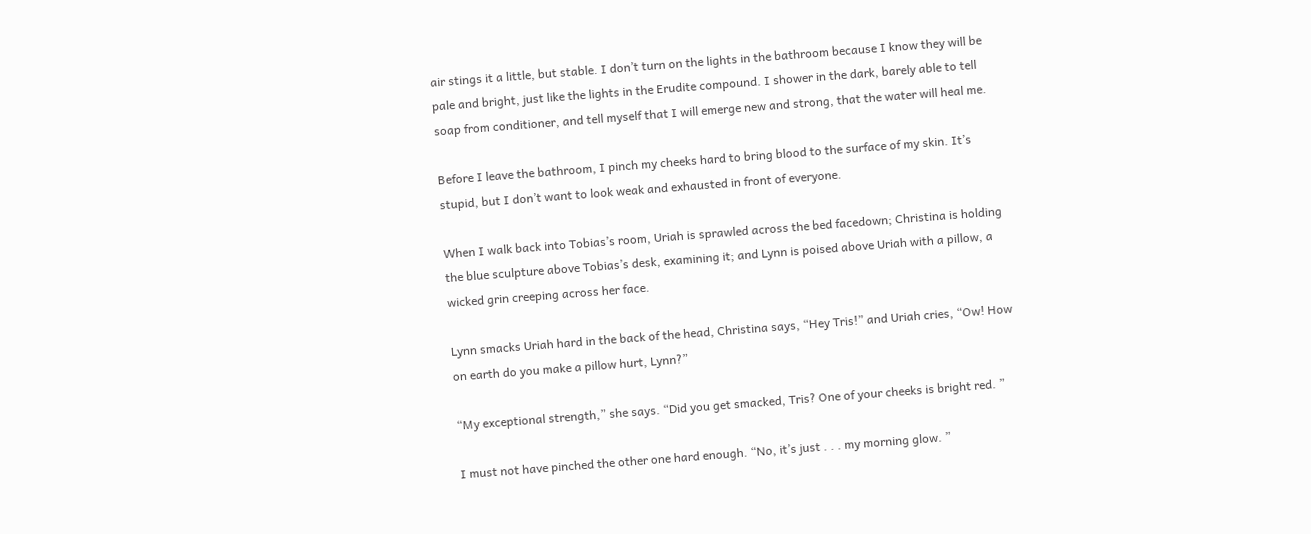air stings it a little, but stable. I don’t turn on the lights in the bathroom because I know they will be pale and bright, just like the lights in the Erudite compound. I shower in the dark, barely able to tell soap from conditioner, and tell myself that I will emerge new and strong, that the water will heal me.

Before I leave the bathroom, I pinch my cheeks hard to bring blood to the surface of my skin. It’s stupid, but I don’t want to look weak and exhausted in front of everyone.

When I walk back into Tobias’s room, Uriah is sprawled across the bed facedown; Christina is holding the blue sculpture above Tobias’s desk, examining it; and Lynn is poised above Uriah with a pillow, a wicked grin creeping across her face.

Lynn smacks Uriah hard in the back of the head, Christina says, “Hey Tris!” and Uriah cries, “Ow! How on earth do you make a pillow hurt, Lynn?”

“My exceptional strength,” she says. “Did you get smacked, Tris? One of your cheeks is bright red. ”

I must not have pinched the other one hard enough. “No, it’s just . . . my morning glow. ”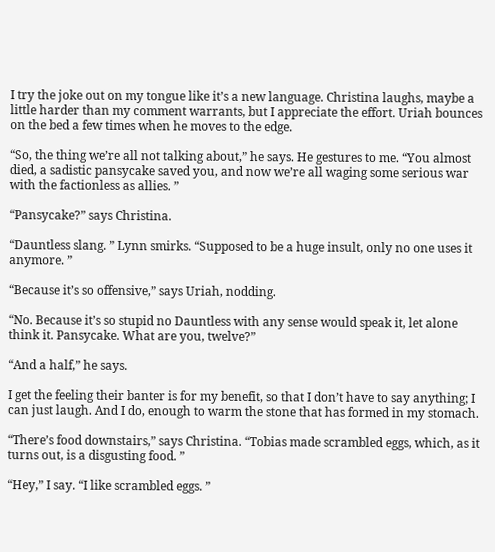I try the joke out on my tongue like it’s a new language. Christina laughs, maybe a little harder than my comment warrants, but I appreciate the effort. Uriah bounces on the bed a few times when he moves to the edge.

“So, the thing we’re all not talking about,” he says. He gestures to me. “You almost died, a sadistic pansycake saved you, and now we’re all waging some serious war with the factionless as allies. ”

“Pansycake?” says Christina.

“Dauntless slang. ” Lynn smirks. “Supposed to be a huge insult, only no one uses it anymore. ”

“Because it’s so offensive,” says Uriah, nodding.

“No. Because it’s so stupid no Dauntless with any sense would speak it, let alone think it. Pansycake. What are you, twelve?”

“And a half,” he says.

I get the feeling their banter is for my benefit, so that I don’t have to say anything; I can just laugh. And I do, enough to warm the stone that has formed in my stomach.

“There’s food downstairs,” says Christina. “Tobias made scrambled eggs, which, as it turns out, is a disgusting food. ”

“Hey,” I say. “I like scrambled eggs. ”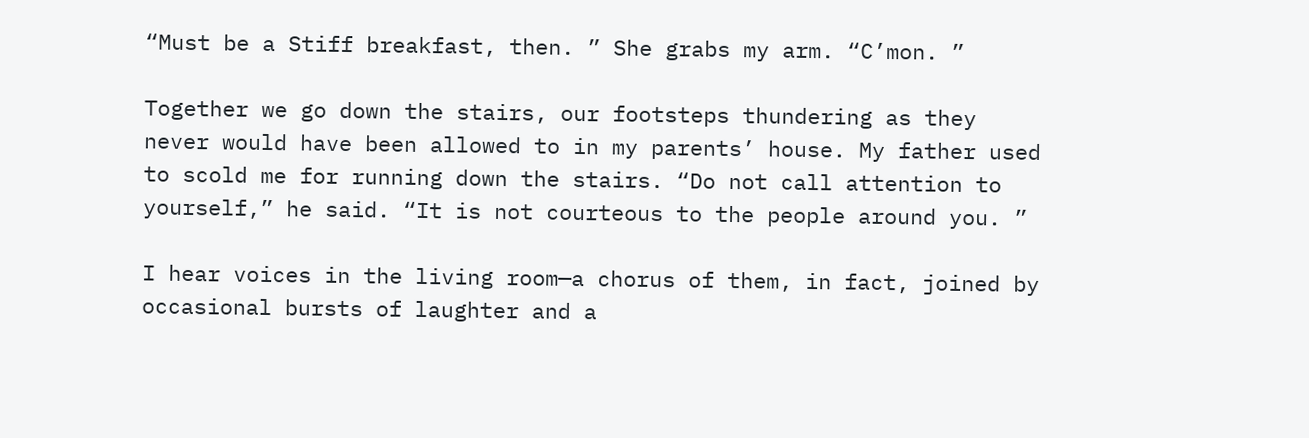“Must be a Stiff breakfast, then. ” She grabs my arm. “C’mon. ”

Together we go down the stairs, our footsteps thundering as they never would have been allowed to in my parents’ house. My father used to scold me for running down the stairs. “Do not call attention to yourself,” he said. “It is not courteous to the people around you. ”

I hear voices in the living room—a chorus of them, in fact, joined by occasional bursts of laughter and a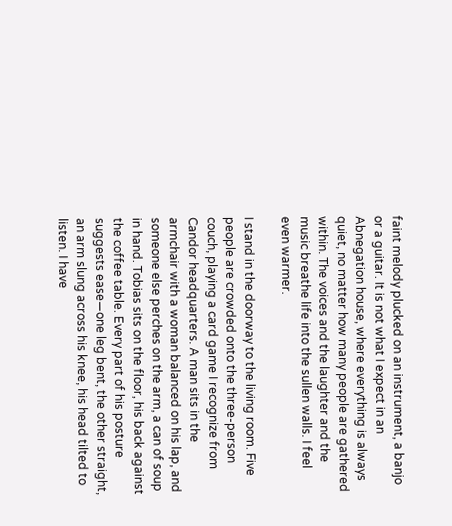faint melody plucked on an instrument, a banjo or a guitar. It is not what I expect in an Abnegation house, where everything is always quiet, no matter how many people are gathered within. The voices and the laughter and the music breathe life into the sullen walls. I feel even warmer.

I stand in the doorway to the living room. Five people are crowded onto the three-person couch, playing a card game I recognize from Candor headquarters. A man sits in the armchair with a woman balanced on his lap, and someone else perches on the arm, a can of soup in hand. Tobias sits on the floor, his back against the coffee table. Every part of his posture suggests ease—one leg bent, the other straight, an arm slung across his knee, his head tilted to listen. I have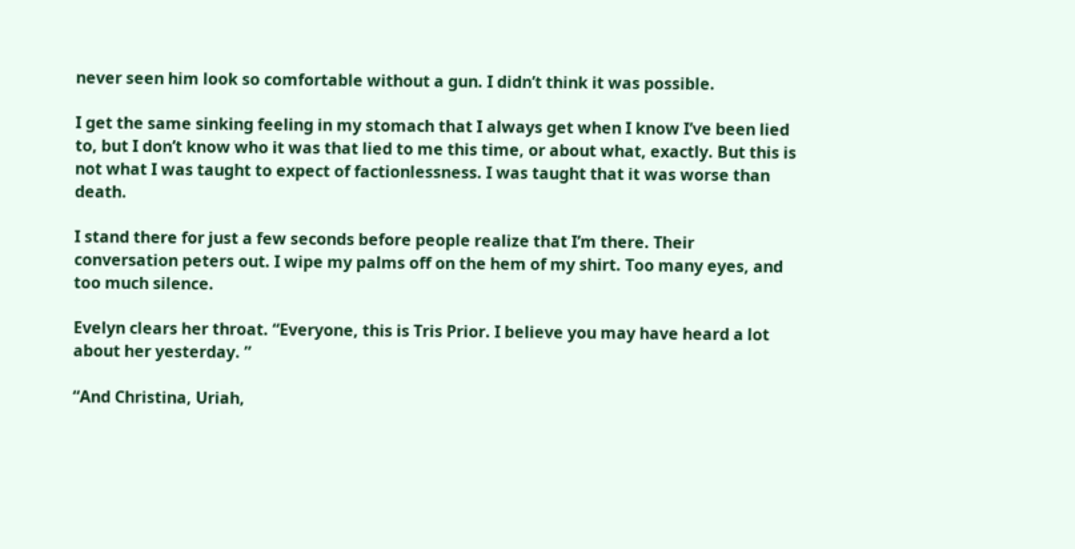never seen him look so comfortable without a gun. I didn’t think it was possible.

I get the same sinking feeling in my stomach that I always get when I know I’ve been lied to, but I don’t know who it was that lied to me this time, or about what, exactly. But this is not what I was taught to expect of factionlessness. I was taught that it was worse than death.

I stand there for just a few seconds before people realize that I’m there. Their conversation peters out. I wipe my palms off on the hem of my shirt. Too many eyes, and too much silence.

Evelyn clears her throat. “Everyone, this is Tris Prior. I believe you may have heard a lot about her yesterday. ”

“And Christina, Uriah,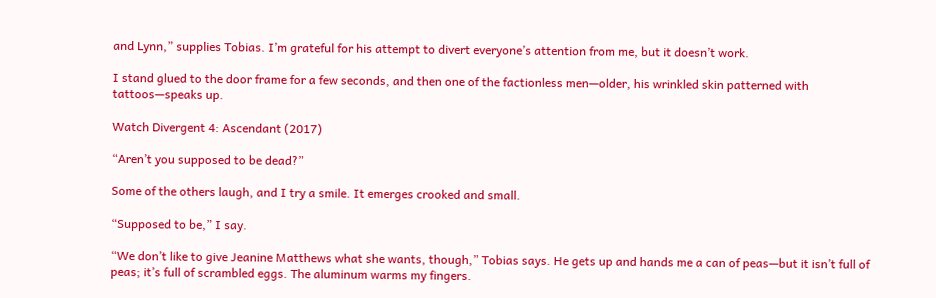and Lynn,” supplies Tobias. I’m grateful for his attempt to divert everyone’s attention from me, but it doesn’t work.

I stand glued to the door frame for a few seconds, and then one of the factionless men—older, his wrinkled skin patterned with tattoos—speaks up.

Watch Divergent 4: Ascendant (2017)

“Aren’t you supposed to be dead?”

Some of the others laugh, and I try a smile. It emerges crooked and small.

“Supposed to be,” I say.

“We don’t like to give Jeanine Matthews what she wants, though,” Tobias says. He gets up and hands me a can of peas—but it isn’t full of peas; it’s full of scrambled eggs. The aluminum warms my fingers.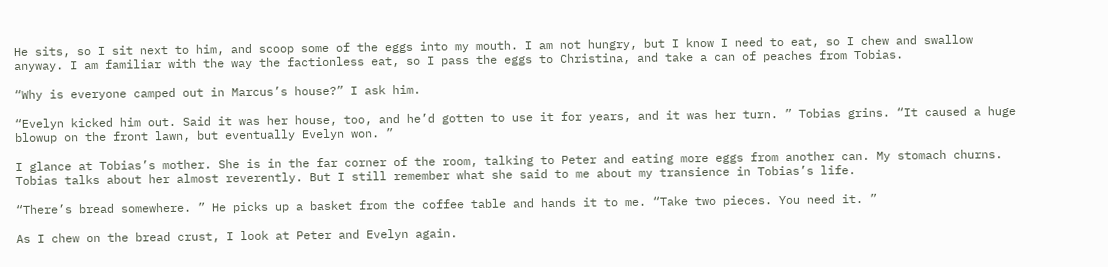He sits, so I sit next to him, and scoop some of the eggs into my mouth. I am not hungry, but I know I need to eat, so I chew and swallow anyway. I am familiar with the way the factionless eat, so I pass the eggs to Christina, and take a can of peaches from Tobias.

“Why is everyone camped out in Marcus’s house?” I ask him.

“Evelyn kicked him out. Said it was her house, too, and he’d gotten to use it for years, and it was her turn. ” Tobias grins. “It caused a huge blowup on the front lawn, but eventually Evelyn won. ”

I glance at Tobias’s mother. She is in the far corner of the room, talking to Peter and eating more eggs from another can. My stomach churns. Tobias talks about her almost reverently. But I still remember what she said to me about my transience in Tobias’s life.

“There’s bread somewhere. ” He picks up a basket from the coffee table and hands it to me. “Take two pieces. You need it. ”

As I chew on the bread crust, I look at Peter and Evelyn again.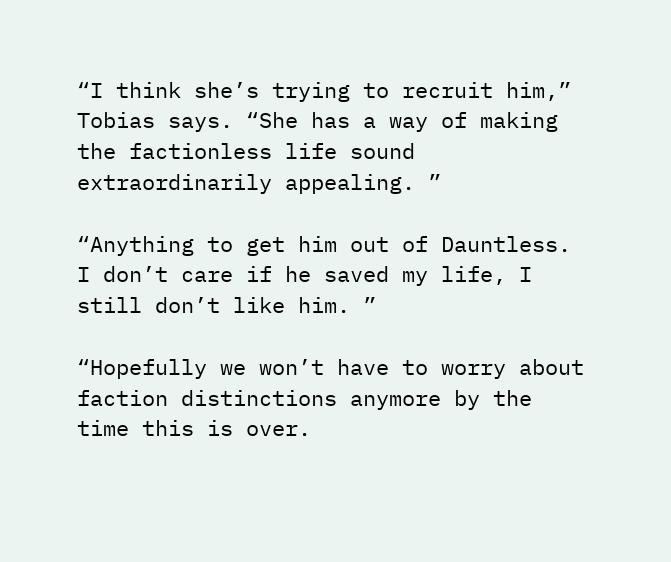“I think she’s trying to recruit him,” Tobias says. “She has a way of making the factionless life sound extraordinarily appealing. ”

“Anything to get him out of Dauntless. I don’t care if he saved my life, I still don’t like him. ”

“Hopefully we won’t have to worry about faction distinctions anymore by the time this is over.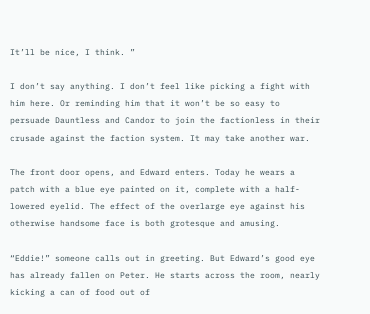It’ll be nice, I think. ”

I don’t say anything. I don’t feel like picking a fight with him here. Or reminding him that it won’t be so easy to persuade Dauntless and Candor to join the factionless in their crusade against the faction system. It may take another war.

The front door opens, and Edward enters. Today he wears a patch with a blue eye painted on it, complete with a half-lowered eyelid. The effect of the overlarge eye against his otherwise handsome face is both grotesque and amusing.

“Eddie!” someone calls out in greeting. But Edward’s good eye has already fallen on Peter. He starts across the room, nearly kicking a can of food out of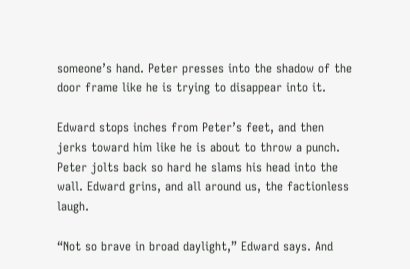someone’s hand. Peter presses into the shadow of the door frame like he is trying to disappear into it.

Edward stops inches from Peter’s feet, and then jerks toward him like he is about to throw a punch. Peter jolts back so hard he slams his head into the wall. Edward grins, and all around us, the factionless laugh.

“Not so brave in broad daylight,” Edward says. And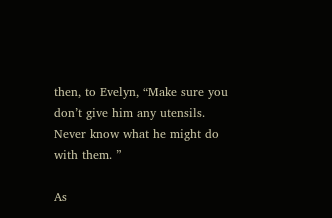then, to Evelyn, “Make sure you don’t give him any utensils. Never know what he might do with them. ”

As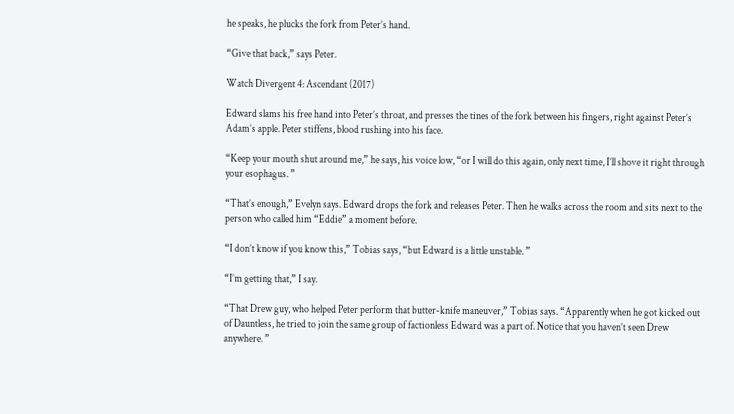he speaks, he plucks the fork from Peter’s hand.

“Give that back,” says Peter.

Watch Divergent 4: Ascendant (2017)

Edward slams his free hand into Peter’s throat, and presses the tines of the fork between his fingers, right against Peter’s Adam’s apple. Peter stiffens, blood rushing into his face.

“Keep your mouth shut around me,” he says, his voice low, “or I will do this again, only next time, I’ll shove it right through your esophagus. ”

“That’s enough,” Evelyn says. Edward drops the fork and releases Peter. Then he walks across the room and sits next to the person who called him “Eddie” a moment before.

“I don’t know if you know this,” Tobias says, “but Edward is a little unstable. ”

“I’m getting that,” I say.

“That Drew guy, who helped Peter perform that butter-knife maneuver,” Tobias says. “Apparently when he got kicked out of Dauntless, he tried to join the same group of factionless Edward was a part of. Notice that you haven’t seen Drew anywhere. ”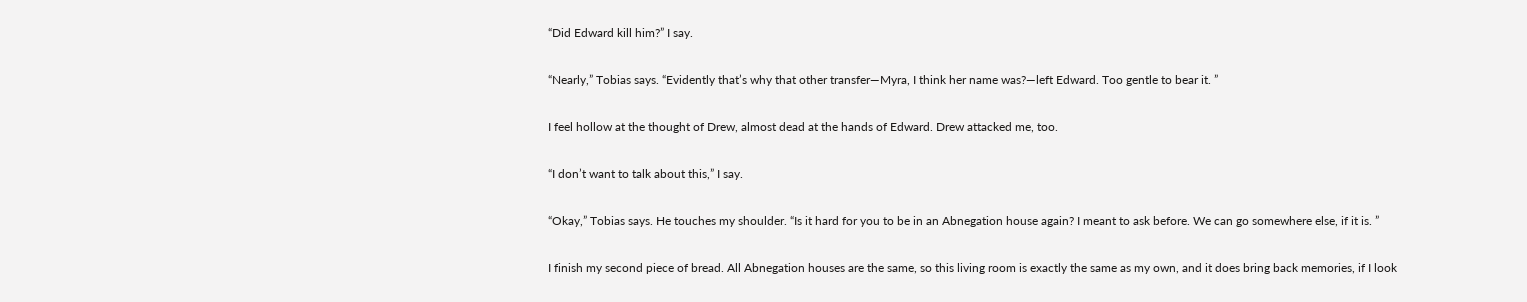“Did Edward kill him?” I say.

“Nearly,” Tobias says. “Evidently that’s why that other transfer—Myra, I think her name was?—left Edward. Too gentle to bear it. ”

I feel hollow at the thought of Drew, almost dead at the hands of Edward. Drew attacked me, too.

“I don’t want to talk about this,” I say.

“Okay,” Tobias says. He touches my shoulder. “Is it hard for you to be in an Abnegation house again? I meant to ask before. We can go somewhere else, if it is. ”

I finish my second piece of bread. All Abnegation houses are the same, so this living room is exactly the same as my own, and it does bring back memories, if I look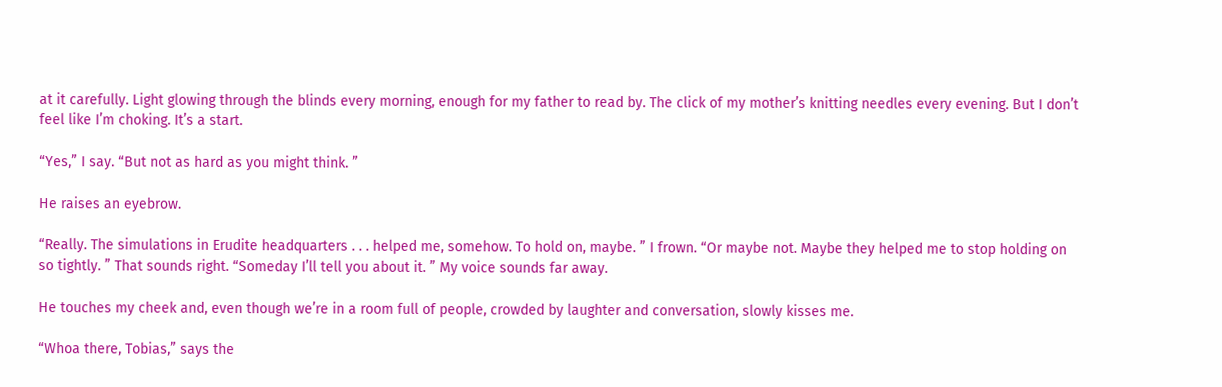at it carefully. Light glowing through the blinds every morning, enough for my father to read by. The click of my mother’s knitting needles every evening. But I don’t feel like I’m choking. It’s a start.

“Yes,” I say. “But not as hard as you might think. ”

He raises an eyebrow.

“Really. The simulations in Erudite headquarters . . . helped me, somehow. To hold on, maybe. ” I frown. “Or maybe not. Maybe they helped me to stop holding on so tightly. ” That sounds right. “Someday I’ll tell you about it. ” My voice sounds far away.

He touches my cheek and, even though we’re in a room full of people, crowded by laughter and conversation, slowly kisses me.

“Whoa there, Tobias,” says the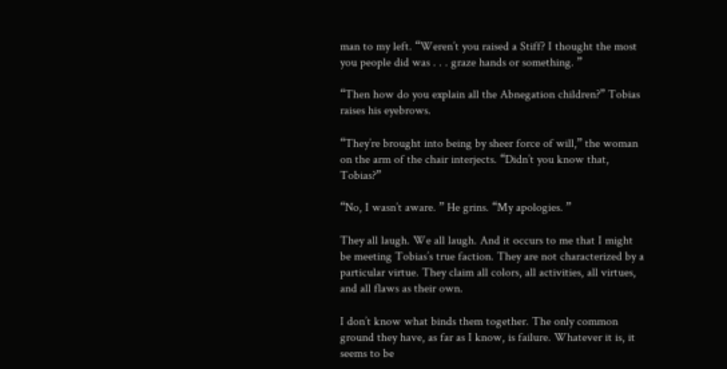man to my left. “Weren’t you raised a Stiff? I thought the most you people did was . . . graze hands or something. ”

“Then how do you explain all the Abnegation children?” Tobias raises his eyebrows.

“They’re brought into being by sheer force of will,” the woman on the arm of the chair interjects. “Didn’t you know that, Tobias?”

“No, I wasn’t aware. ” He grins. “My apologies. ”

They all laugh. We all laugh. And it occurs to me that I might be meeting Tobias’s true faction. They are not characterized by a particular virtue. They claim all colors, all activities, all virtues, and all flaws as their own.

I don’t know what binds them together. The only common ground they have, as far as I know, is failure. Whatever it is, it seems to be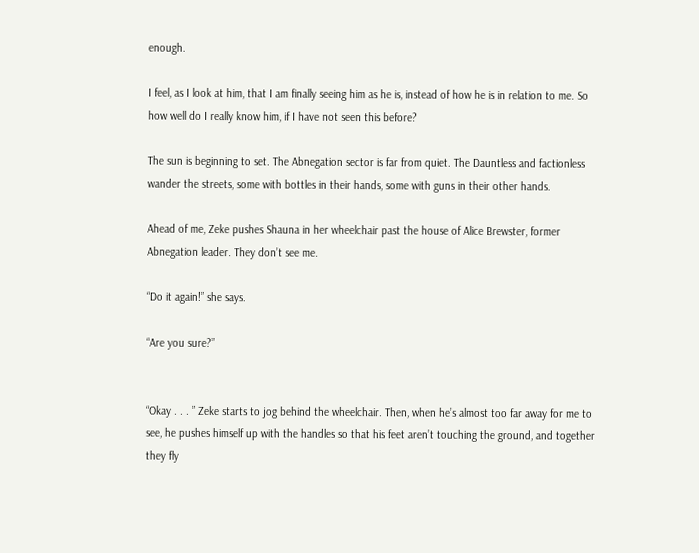enough.

I feel, as I look at him, that I am finally seeing him as he is, instead of how he is in relation to me. So how well do I really know him, if I have not seen this before?

The sun is beginning to set. The Abnegation sector is far from quiet. The Dauntless and factionless wander the streets, some with bottles in their hands, some with guns in their other hands.

Ahead of me, Zeke pushes Shauna in her wheelchair past the house of Alice Brewster, former Abnegation leader. They don’t see me.

“Do it again!” she says.

“Are you sure?”


“Okay . . . ” Zeke starts to jog behind the wheelchair. Then, when he’s almost too far away for me to see, he pushes himself up with the handles so that his feet aren’t touching the ground, and together they fly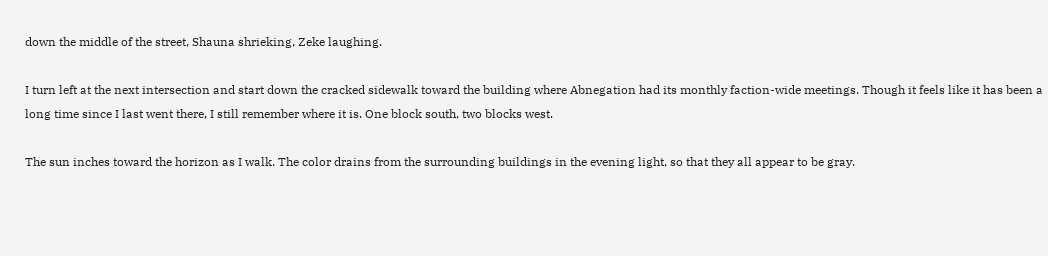down the middle of the street, Shauna shrieking, Zeke laughing.

I turn left at the next intersection and start down the cracked sidewalk toward the building where Abnegation had its monthly faction-wide meetings. Though it feels like it has been a long time since I last went there, I still remember where it is. One block south, two blocks west.

The sun inches toward the horizon as I walk. The color drains from the surrounding buildings in the evening light, so that they all appear to be gray.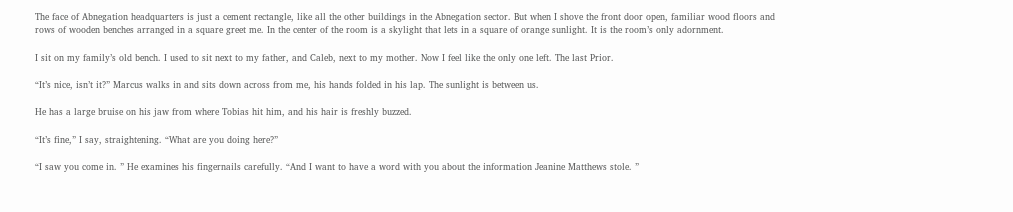The face of Abnegation headquarters is just a cement rectangle, like all the other buildings in the Abnegation sector. But when I shove the front door open, familiar wood floors and rows of wooden benches arranged in a square greet me. In the center of the room is a skylight that lets in a square of orange sunlight. It is the room’s only adornment.

I sit on my family’s old bench. I used to sit next to my father, and Caleb, next to my mother. Now I feel like the only one left. The last Prior.

“It’s nice, isn’t it?” Marcus walks in and sits down across from me, his hands folded in his lap. The sunlight is between us.

He has a large bruise on his jaw from where Tobias hit him, and his hair is freshly buzzed.

“It’s fine,” I say, straightening. “What are you doing here?”

“I saw you come in. ” He examines his fingernails carefully. “And I want to have a word with you about the information Jeanine Matthews stole. ”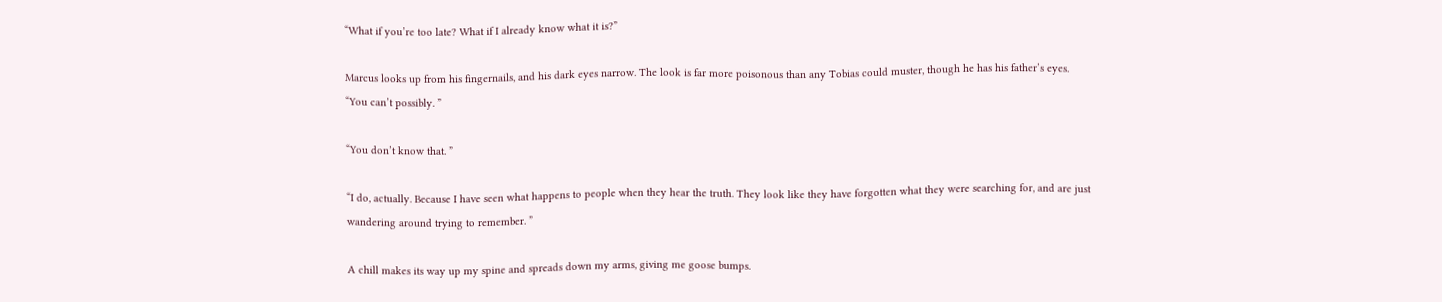“What if you’re too late? What if I already know what it is?”

Marcus looks up from his fingernails, and his dark eyes narrow. The look is far more poisonous than any Tobias could muster, though he has his father’s eyes. “You can’t possibly. ”

“You don’t know that. ”

“I do, actually. Because I have seen what happens to people when they hear the truth. They look like they have forgotten what they were searching for, and are just wandering around trying to remember. ”

A chill makes its way up my spine and spreads down my arms, giving me goose bumps.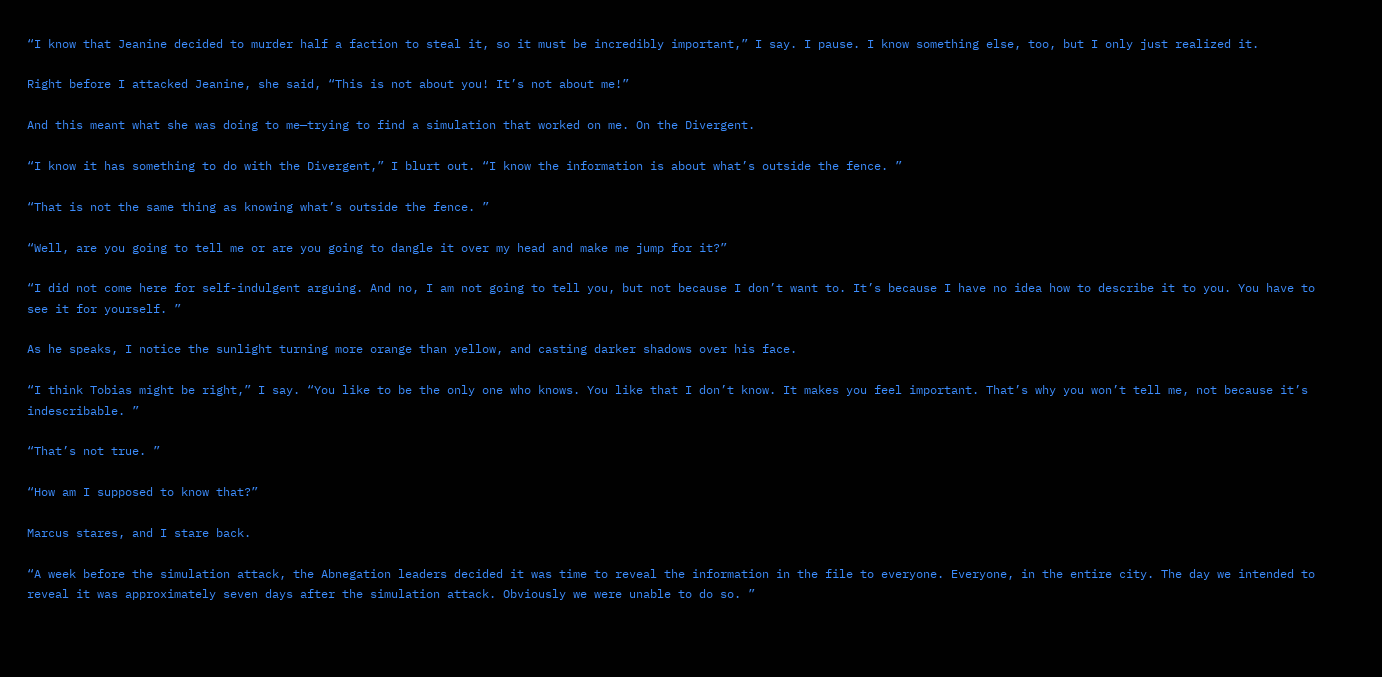“I know that Jeanine decided to murder half a faction to steal it, so it must be incredibly important,” I say. I pause. I know something else, too, but I only just realized it.

Right before I attacked Jeanine, she said, “This is not about you! It’s not about me!”

And this meant what she was doing to me—trying to find a simulation that worked on me. On the Divergent.

“I know it has something to do with the Divergent,” I blurt out. “I know the information is about what’s outside the fence. ”

“That is not the same thing as knowing what’s outside the fence. ”

“Well, are you going to tell me or are you going to dangle it over my head and make me jump for it?”

“I did not come here for self-indulgent arguing. And no, I am not going to tell you, but not because I don’t want to. It’s because I have no idea how to describe it to you. You have to see it for yourself. ”

As he speaks, I notice the sunlight turning more orange than yellow, and casting darker shadows over his face.

“I think Tobias might be right,” I say. “You like to be the only one who knows. You like that I don’t know. It makes you feel important. That’s why you won’t tell me, not because it’s indescribable. ”

“That’s not true. ”

“How am I supposed to know that?”

Marcus stares, and I stare back.

“A week before the simulation attack, the Abnegation leaders decided it was time to reveal the information in the file to everyone. Everyone, in the entire city. The day we intended to reveal it was approximately seven days after the simulation attack. Obviously we were unable to do so. ”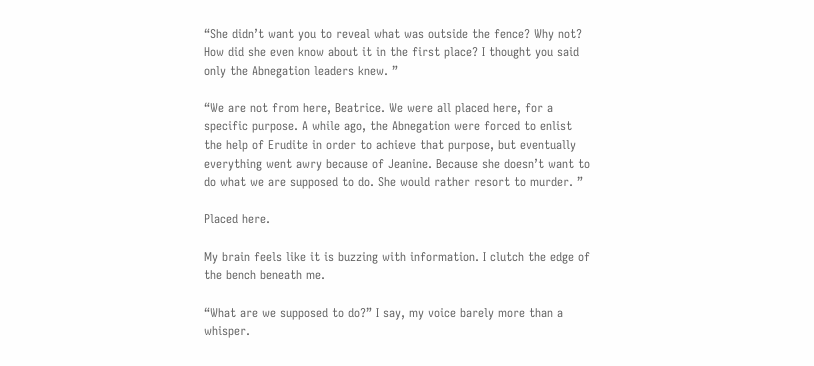“She didn’t want you to reveal what was outside the fence? Why not? How did she even know about it in the first place? I thought you said only the Abnegation leaders knew. ”

“We are not from here, Beatrice. We were all placed here, for a specific purpose. A while ago, the Abnegation were forced to enlist the help of Erudite in order to achieve that purpose, but eventually everything went awry because of Jeanine. Because she doesn’t want to do what we are supposed to do. She would rather resort to murder. ”

Placed here.

My brain feels like it is buzzing with information. I clutch the edge of the bench beneath me.

“What are we supposed to do?” I say, my voice barely more than a whisper.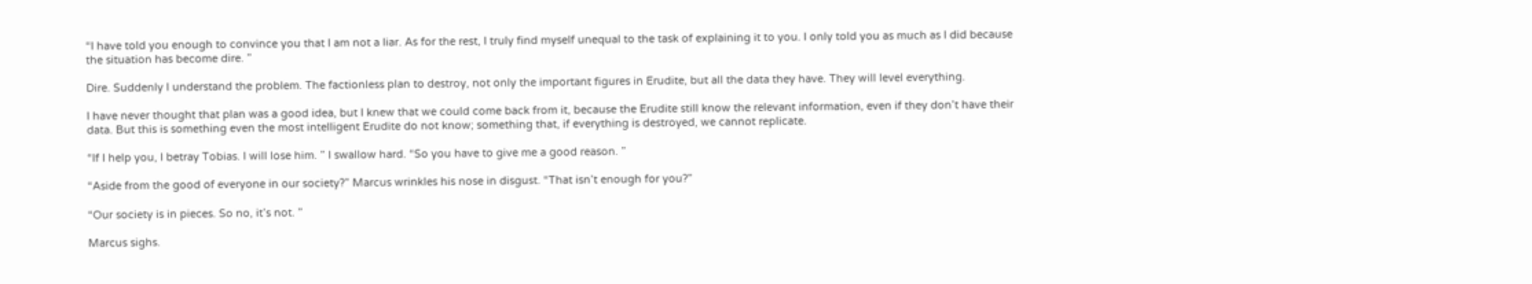“I have told you enough to convince you that I am not a liar. As for the rest, I truly find myself unequal to the task of explaining it to you. I only told you as much as I did because the situation has become dire. ”

Dire. Suddenly I understand the problem. The factionless plan to destroy, not only the important figures in Erudite, but all the data they have. They will level everything.

I have never thought that plan was a good idea, but I knew that we could come back from it, because the Erudite still know the relevant information, even if they don’t have their data. But this is something even the most intelligent Erudite do not know; something that, if everything is destroyed, we cannot replicate.

“If I help you, I betray Tobias. I will lose him. ” I swallow hard. “So you have to give me a good reason. ”

“Aside from the good of everyone in our society?” Marcus wrinkles his nose in disgust. “That isn’t enough for you?”

“Our society is in pieces. So no, it’s not. ”

Marcus sighs.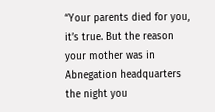“Your parents died for you, it’s true. But the reason your mother was in Abnegation headquarters the night you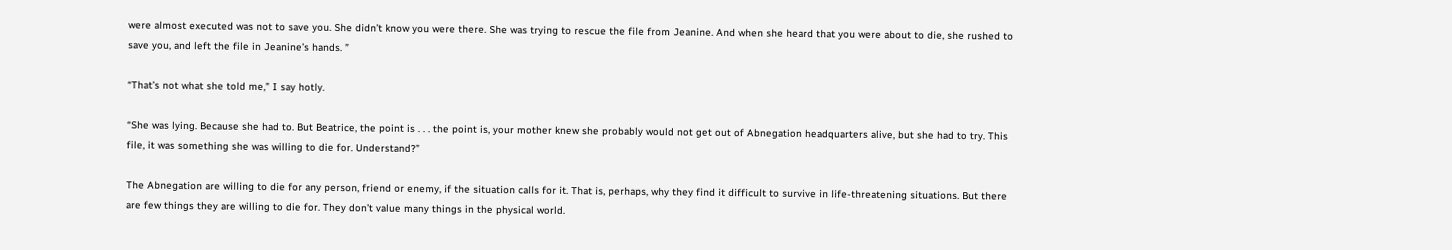were almost executed was not to save you. She didn’t know you were there. She was trying to rescue the file from Jeanine. And when she heard that you were about to die, she rushed to save you, and left the file in Jeanine’s hands. ”

“That’s not what she told me,” I say hotly.

“She was lying. Because she had to. But Beatrice, the point is . . . the point is, your mother knew she probably would not get out of Abnegation headquarters alive, but she had to try. This file, it was something she was willing to die for. Understand?”

The Abnegation are willing to die for any person, friend or enemy, if the situation calls for it. That is, perhaps, why they find it difficult to survive in life-threatening situations. But there are few things they are willing to die for. They don’t value many things in the physical world.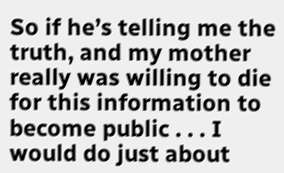So if he’s telling me the truth, and my mother really was willing to die for this information to become public . . . I would do just about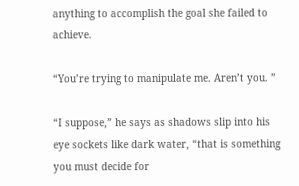anything to accomplish the goal she failed to achieve.

“You’re trying to manipulate me. Aren’t you. ”

“I suppose,” he says as shadows slip into his eye sockets like dark water, “that is something you must decide for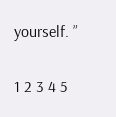yourself. ”

1 2 3 4 5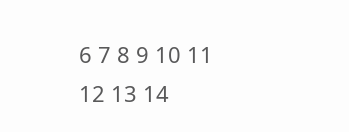6 7 8 9 10 11 12 13 14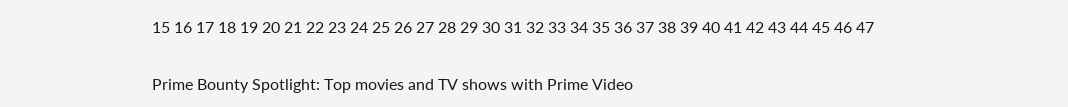15 16 17 18 19 20 21 22 23 24 25 26 27 28 29 30 31 32 33 34 35 36 37 38 39 40 41 42 43 44 45 46 47


Prime Bounty Spotlight: Top movies and TV shows with Prime Video